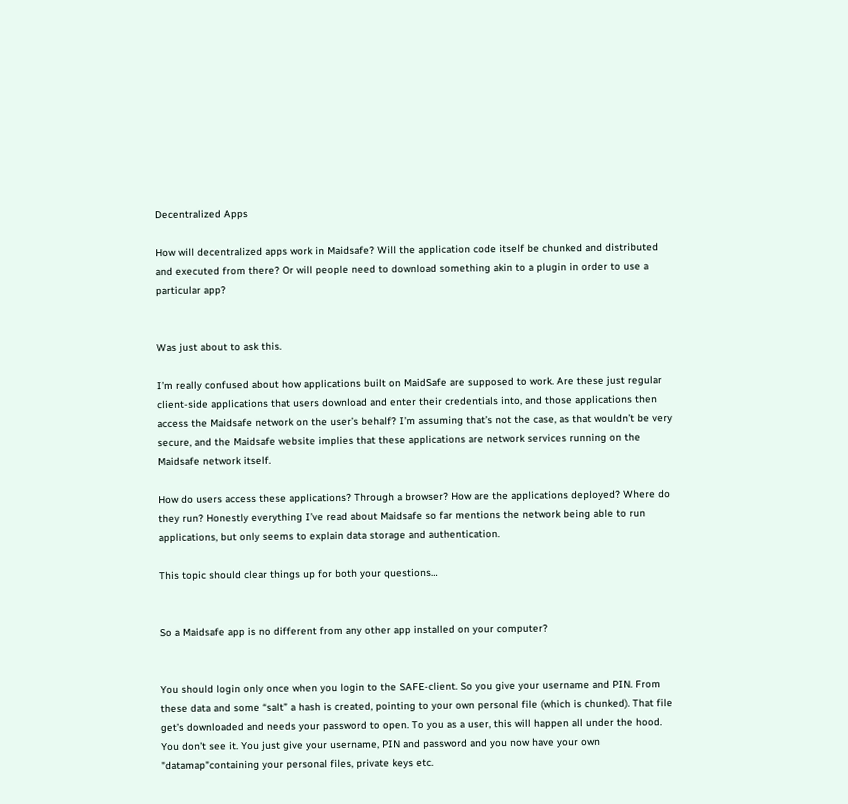Decentralized Apps

How will decentralized apps work in Maidsafe? Will the application code itself be chunked and distributed and executed from there? Or will people need to download something akin to a plugin in order to use a particular app?


Was just about to ask this.

I’m really confused about how applications built on MaidSafe are supposed to work. Are these just regular client-side applications that users download and enter their credentials into, and those applications then access the Maidsafe network on the user’s behalf? I’m assuming that’s not the case, as that wouldn’t be very secure, and the Maidsafe website implies that these applications are network services running on the Maidsafe network itself.

How do users access these applications? Through a browser? How are the applications deployed? Where do they run? Honestly everything I’ve read about Maidsafe so far mentions the network being able to run applications, but only seems to explain data storage and authentication.

This topic should clear things up for both your questions…


So a Maidsafe app is no different from any other app installed on your computer?


You should login only once when you login to the SAFE-client. So you give your username and PIN. From these data and some “salt” a hash is created, pointing to your own personal file (which is chunked). That file get’s downloaded and needs your password to open. To you as a user, this will happen all under the hood. You don’t see it. You just give your username, PIN and password and you now have your own "datamap"containing your personal files, private keys etc.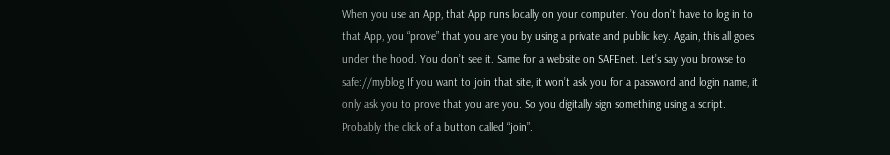When you use an App, that App runs locally on your computer. You don’t have to log in to that App, you “prove” that you are you by using a private and public key. Again, this all goes under the hood. You don’t see it. Same for a website on SAFEnet. Let’s say you browse to safe://myblog If you want to join that site, it won’t ask you for a password and login name, it only ask you to prove that you are you. So you digitally sign something using a script. Probably the click of a button called “join”.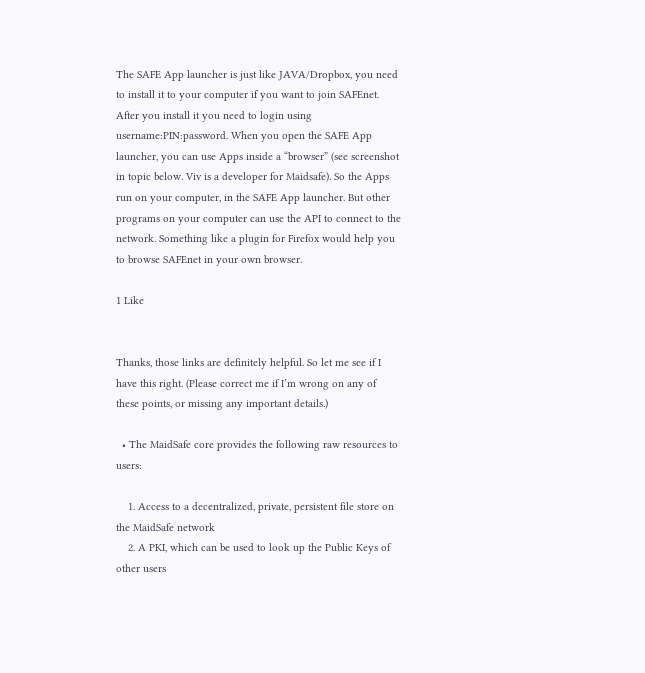The SAFE App launcher is just like JAVA/Dropbox, you need to install it to your computer if you want to join SAFEnet. After you install it you need to login using username:PIN:password. When you open the SAFE App launcher, you can use Apps inside a “browser” (see screenshot in topic below. Viv is a developer for Maidsafe). So the Apps run on your computer, in the SAFE App launcher. But other programs on your computer can use the API to connect to the network. Something like a plugin for Firefox would help you to browse SAFEnet in your own browser.

1 Like


Thanks, those links are definitely helpful. So let me see if I have this right. (Please correct me if I’m wrong on any of these points, or missing any important details.)

  • The MaidSafe core provides the following raw resources to users:

    1. Access to a decentralized, private, persistent file store on the MaidSafe network
    2. A PKI, which can be used to look up the Public Keys of other users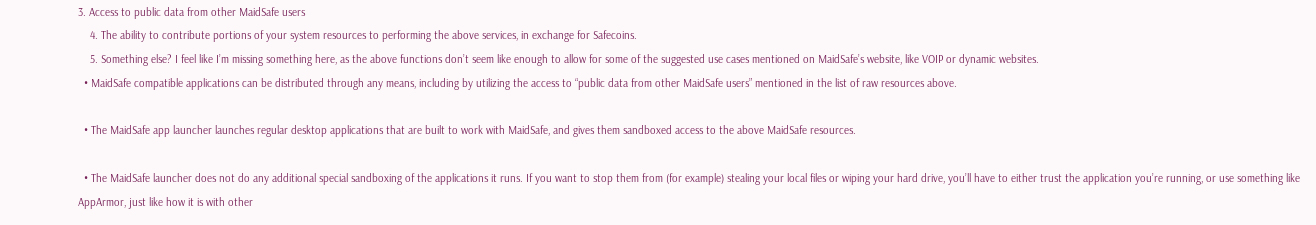3. Access to public data from other MaidSafe users
    4. The ability to contribute portions of your system resources to performing the above services, in exchange for Safecoins.
    5. Something else? I feel like I’m missing something here, as the above functions don’t seem like enough to allow for some of the suggested use cases mentioned on MaidSafe’s website, like VOIP or dynamic websites.
  • MaidSafe compatible applications can be distributed through any means, including by utilizing the access to “public data from other MaidSafe users” mentioned in the list of raw resources above.

  • The MaidSafe app launcher launches regular desktop applications that are built to work with MaidSafe, and gives them sandboxed access to the above MaidSafe resources.

  • The MaidSafe launcher does not do any additional special sandboxing of the applications it runs. If you want to stop them from (for example) stealing your local files or wiping your hard drive, you’ll have to either trust the application you’re running, or use something like AppArmor, just like how it is with other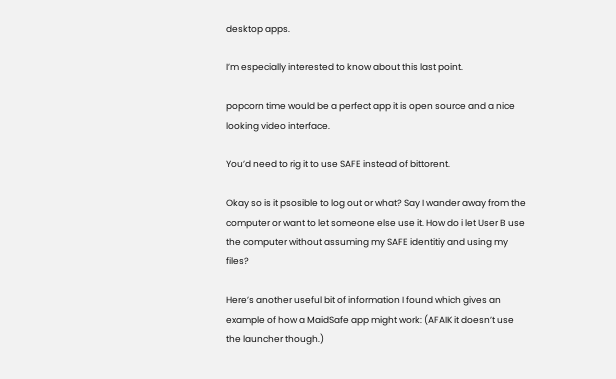desktop apps.

I’m especially interested to know about this last point.

popcorn time would be a perfect app it is open source and a nice looking video interface.

You’d need to rig it to use SAFE instead of bittorent.

Okay so is it psosible to log out or what? Say I wander away from the computer or want to let someone else use it. How do i let User B use the computer without assuming my SAFE identitiy and using my files?

Here’s another useful bit of information I found which gives an example of how a MaidSafe app might work: (AFAIK it doesn’t use the launcher though.)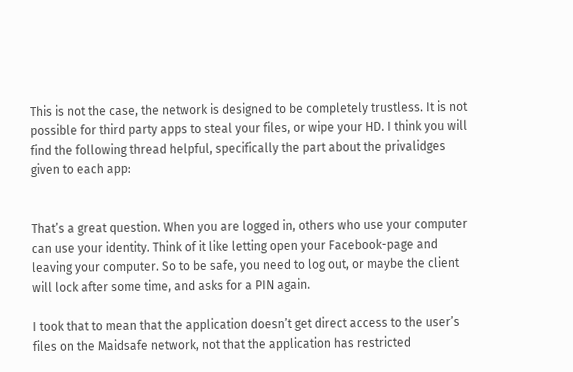This is not the case, the network is designed to be completely trustless. It is not possible for third party apps to steal your files, or wipe your HD. I think you will find the following thread helpful, specifically the part about the privalidges given to each app:


That’s a great question. When you are logged in, others who use your computer can use your identity. Think of it like letting open your Facebook-page and leaving your computer. So to be safe, you need to log out, or maybe the client will lock after some time, and asks for a PIN again.

I took that to mean that the application doesn’t get direct access to the user’s files on the Maidsafe network, not that the application has restricted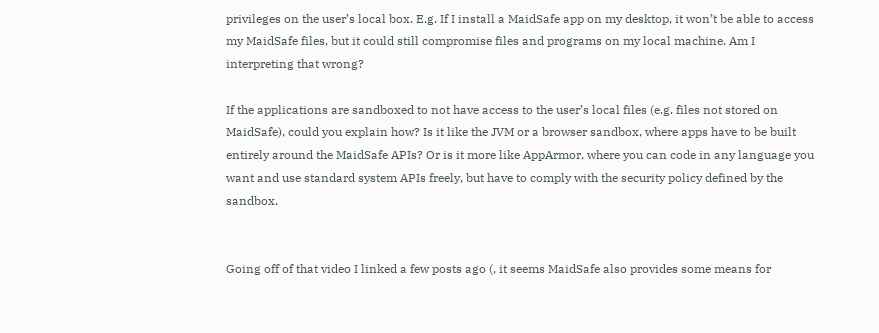privileges on the user’s local box. E.g. If I install a MaidSafe app on my desktop, it won’t be able to access my MaidSafe files, but it could still compromise files and programs on my local machine. Am I interpreting that wrong?

If the applications are sandboxed to not have access to the user’s local files (e.g. files not stored on MaidSafe), could you explain how? Is it like the JVM or a browser sandbox, where apps have to be built entirely around the MaidSafe APIs? Or is it more like AppArmor, where you can code in any language you want and use standard system APIs freely, but have to comply with the security policy defined by the sandbox.


Going off of that video I linked a few posts ago (, it seems MaidSafe also provides some means for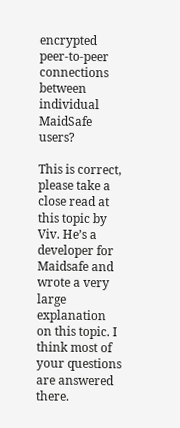encrypted peer-to-peer connections between individual MaidSafe users?

This is correct, please take a close read at this topic by Viv. He’s a developer for Maidsafe and wrote a very large explanation on this topic. I think most of your questions are answered there.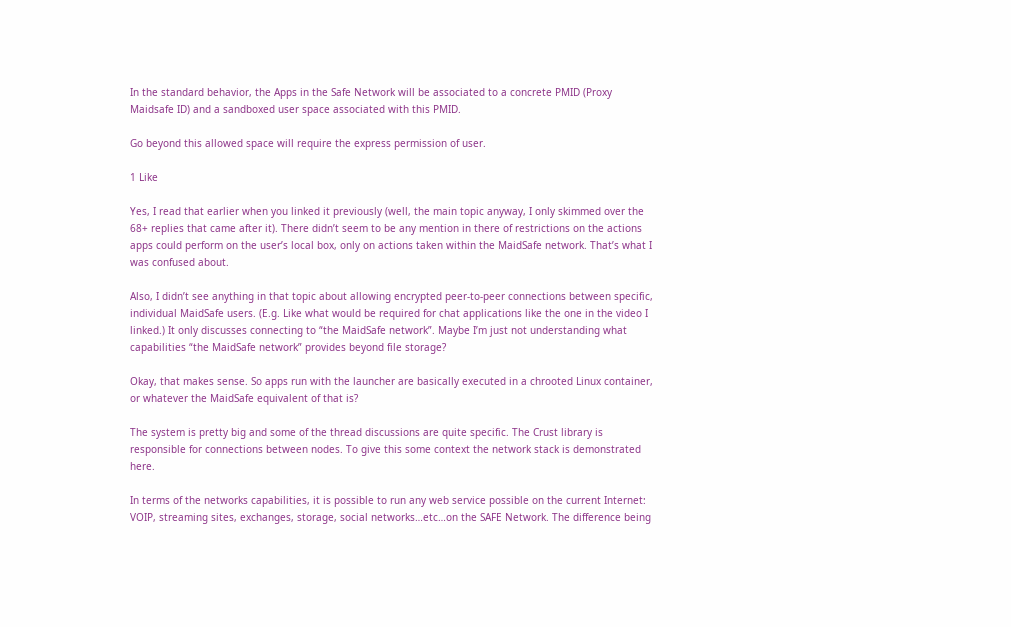In the standard behavior, the Apps in the Safe Network will be associated to a concrete PMID (Proxy Maidsafe ID) and a sandboxed user space associated with this PMID.

Go beyond this allowed space will require the express permission of user.

1 Like

Yes, I read that earlier when you linked it previously (well, the main topic anyway, I only skimmed over the 68+ replies that came after it). There didn’t seem to be any mention in there of restrictions on the actions apps could perform on the user’s local box, only on actions taken within the MaidSafe network. That’s what I was confused about.

Also, I didn’t see anything in that topic about allowing encrypted peer-to-peer connections between specific, individual MaidSafe users. (E.g. Like what would be required for chat applications like the one in the video I linked.) It only discusses connecting to “the MaidSafe network”. Maybe I’m just not understanding what capabilities “the MaidSafe network” provides beyond file storage?

Okay, that makes sense. So apps run with the launcher are basically executed in a chrooted Linux container, or whatever the MaidSafe equivalent of that is?

The system is pretty big and some of the thread discussions are quite specific. The Crust library is responsible for connections between nodes. To give this some context the network stack is demonstrated here.

In terms of the networks capabilities, it is possible to run any web service possible on the current Internet: VOIP, streaming sites, exchanges, storage, social networks…etc…on the SAFE Network. The difference being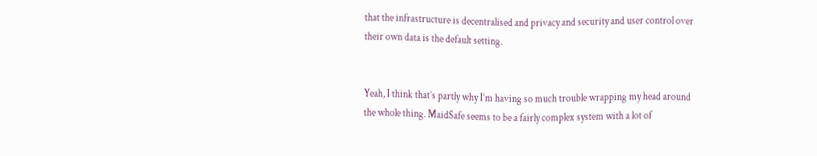that the infrastructure is decentralised and privacy and security and user control over their own data is the default setting.


Yeah, I think that’s partly why I’m having so much trouble wrapping my head around the whole thing. MaidSafe seems to be a fairly complex system with a lot of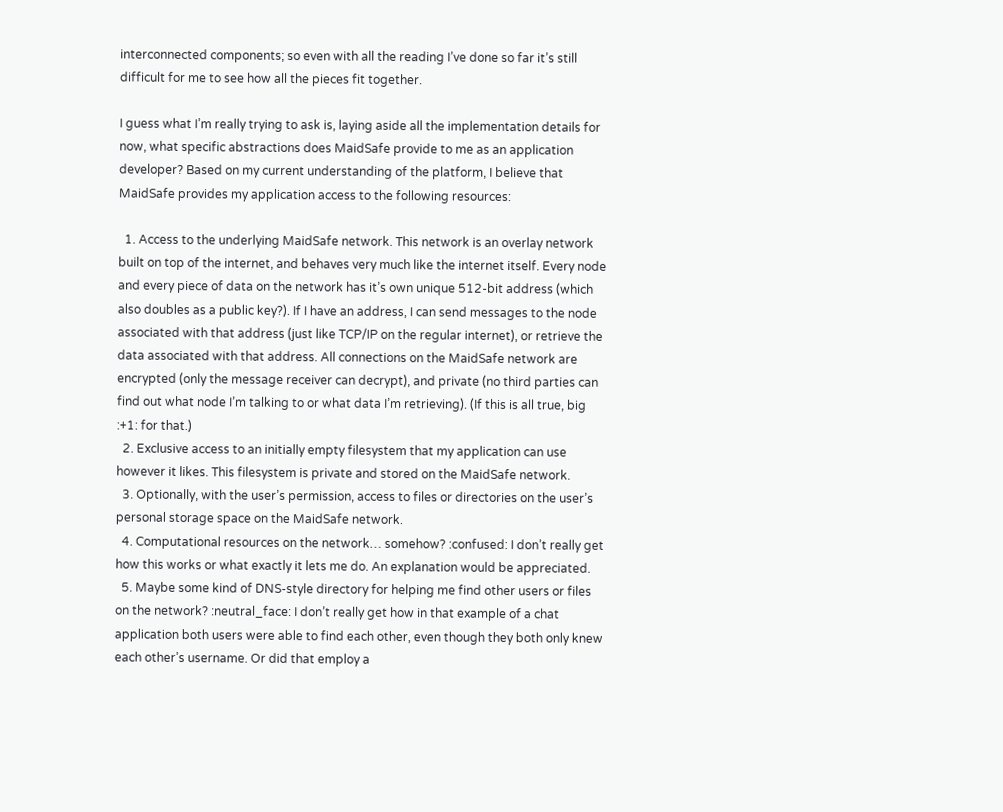interconnected components; so even with all the reading I’ve done so far it’s still difficult for me to see how all the pieces fit together.

I guess what I’m really trying to ask is, laying aside all the implementation details for now, what specific abstractions does MaidSafe provide to me as an application developer? Based on my current understanding of the platform, I believe that MaidSafe provides my application access to the following resources:

  1. Access to the underlying MaidSafe network. This network is an overlay network built on top of the internet, and behaves very much like the internet itself. Every node and every piece of data on the network has it’s own unique 512-bit address (which also doubles as a public key?). If I have an address, I can send messages to the node associated with that address (just like TCP/IP on the regular internet), or retrieve the data associated with that address. All connections on the MaidSafe network are encrypted (only the message receiver can decrypt), and private (no third parties can find out what node I’m talking to or what data I’m retrieving). (If this is all true, big :+1: for that.)
  2. Exclusive access to an initially empty filesystem that my application can use however it likes. This filesystem is private and stored on the MaidSafe network.
  3. Optionally, with the user’s permission, access to files or directories on the user’s personal storage space on the MaidSafe network.
  4. Computational resources on the network… somehow? :confused: I don’t really get how this works or what exactly it lets me do. An explanation would be appreciated.
  5. Maybe some kind of DNS-style directory for helping me find other users or files on the network? :neutral_face: I don’t really get how in that example of a chat application both users were able to find each other, even though they both only knew each other’s username. Or did that employ a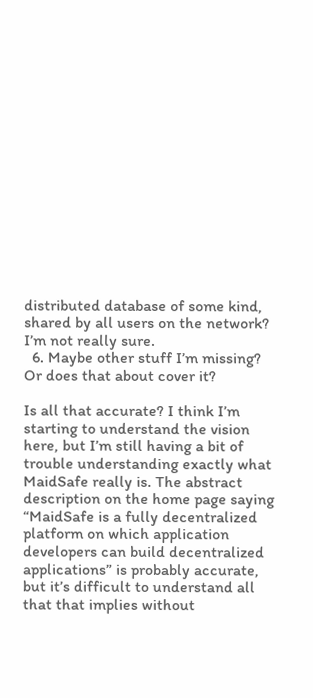distributed database of some kind, shared by all users on the network? I’m not really sure.
  6. Maybe other stuff I’m missing? Or does that about cover it?

Is all that accurate? I think I’m starting to understand the vision here, but I’m still having a bit of trouble understanding exactly what MaidSafe really is. The abstract description on the home page saying “MaidSafe is a fully decentralized platform on which application developers can build decentralized applications” is probably accurate, but it’s difficult to understand all that that implies without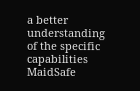a better understanding of the specific capabilities MaidSafe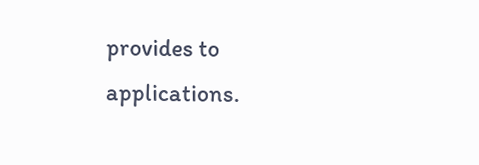provides to applications.